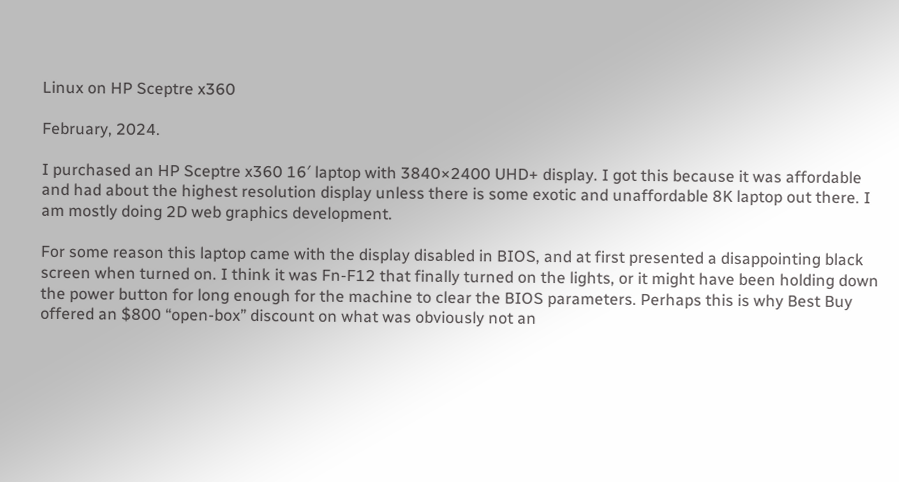Linux on HP Sceptre x360

February, 2024.

I purchased an HP Sceptre x360 16′ laptop with 3840×2400 UHD+ display. I got this because it was affordable and had about the highest resolution display unless there is some exotic and unaffordable 8K laptop out there. I am mostly doing 2D web graphics development.

For some reason this laptop came with the display disabled in BIOS, and at first presented a disappointing black screen when turned on. I think it was Fn-F12 that finally turned on the lights, or it might have been holding down the power button for long enough for the machine to clear the BIOS parameters. Perhaps this is why Best Buy offered an $800 “open-box” discount on what was obviously not an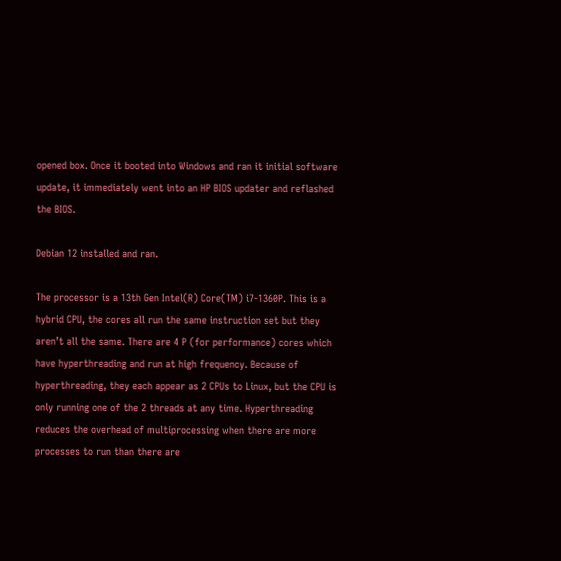opened box. Once it booted into Windows and ran it initial software update, it immediately went into an HP BIOS updater and reflashed the BIOS.

Debian 12 installed and ran.

The processor is a 13th Gen Intel(R) Core(TM) i7-1360P. This is a hybrid CPU, the cores all run the same instruction set but they aren’t all the same. There are 4 P (for performance) cores which have hyperthreading and run at high frequency. Because of hyperthreading, they each appear as 2 CPUs to Linux, but the CPU is only running one of the 2 threads at any time. Hyperthreading reduces the overhead of multiprocessing when there are more processes to run than there are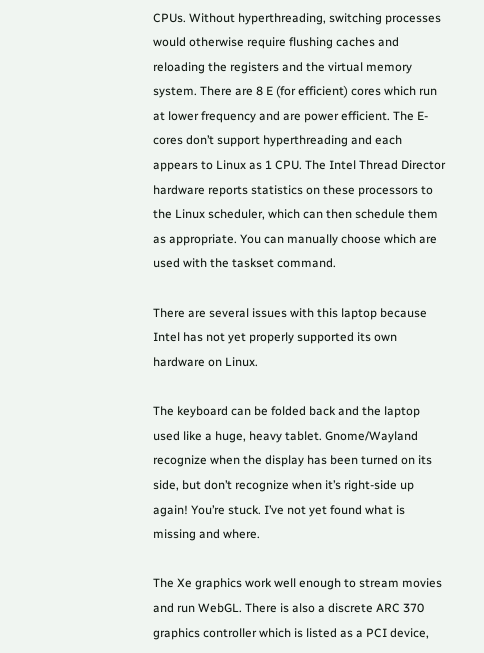CPUs. Without hyperthreading, switching processes would otherwise require flushing caches and reloading the registers and the virtual memory system. There are 8 E (for efficient) cores which run at lower frequency and are power efficient. The E-cores don’t support hyperthreading and each appears to Linux as 1 CPU. The Intel Thread Director hardware reports statistics on these processors to the Linux scheduler, which can then schedule them as appropriate. You can manually choose which are used with the taskset command.

There are several issues with this laptop because Intel has not yet properly supported its own hardware on Linux.

The keyboard can be folded back and the laptop used like a huge, heavy tablet. Gnome/Wayland recognize when the display has been turned on its side, but don’t recognize when it’s right-side up again! You’re stuck. I’ve not yet found what is missing and where.

The Xe graphics work well enough to stream movies and run WebGL. There is also a discrete ARC 370 graphics controller which is listed as a PCI device,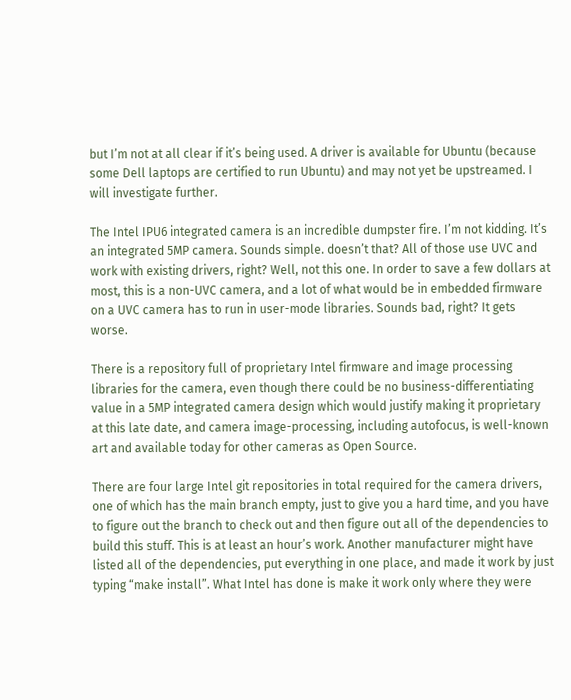but I’m not at all clear if it’s being used. A driver is available for Ubuntu (because some Dell laptops are certified to run Ubuntu) and may not yet be upstreamed. I will investigate further.

The Intel IPU6 integrated camera is an incredible dumpster fire. I’m not kidding. It’s an integrated 5MP camera. Sounds simple. doesn’t that? All of those use UVC and work with existing drivers, right? Well, not this one. In order to save a few dollars at most, this is a non-UVC camera, and a lot of what would be in embedded firmware on a UVC camera has to run in user-mode libraries. Sounds bad, right? It gets worse.

There is a repository full of proprietary Intel firmware and image processing libraries for the camera, even though there could be no business-differentiating value in a 5MP integrated camera design which would justify making it proprietary at this late date, and camera image-processing, including autofocus, is well-known art and available today for other cameras as Open Source.

There are four large Intel git repositories in total required for the camera drivers, one of which has the main branch empty, just to give you a hard time, and you have to figure out the branch to check out and then figure out all of the dependencies to build this stuff. This is at least an hour’s work. Another manufacturer might have listed all of the dependencies, put everything in one place, and made it work by just typing “make install”. What Intel has done is make it work only where they were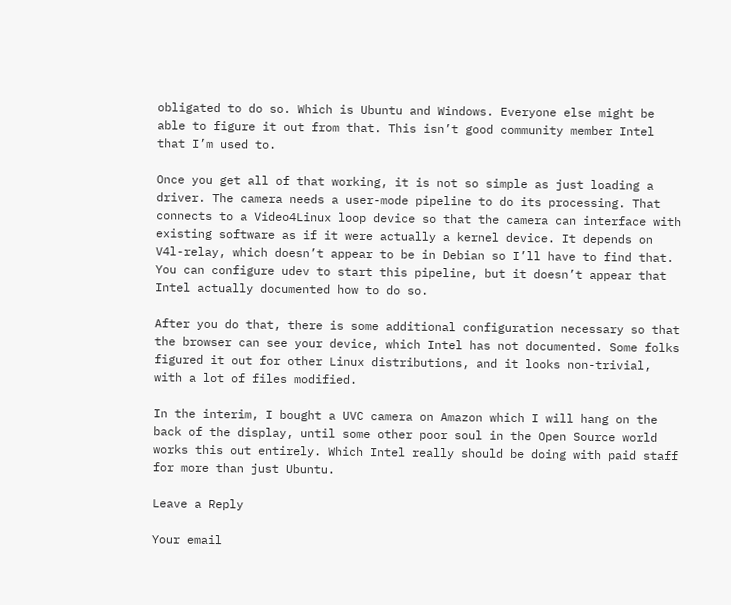obligated to do so. Which is Ubuntu and Windows. Everyone else might be able to figure it out from that. This isn’t good community member Intel that I’m used to.

Once you get all of that working, it is not so simple as just loading a driver. The camera needs a user-mode pipeline to do its processing. That connects to a Video4Linux loop device so that the camera can interface with existing software as if it were actually a kernel device. It depends on V4l-relay, which doesn’t appear to be in Debian so I’ll have to find that. You can configure udev to start this pipeline, but it doesn’t appear that Intel actually documented how to do so.

After you do that, there is some additional configuration necessary so that the browser can see your device, which Intel has not documented. Some folks figured it out for other Linux distributions, and it looks non-trivial, with a lot of files modified.

In the interim, I bought a UVC camera on Amazon which I will hang on the back of the display, until some other poor soul in the Open Source world works this out entirely. Which Intel really should be doing with paid staff for more than just Ubuntu.

Leave a Reply

Your email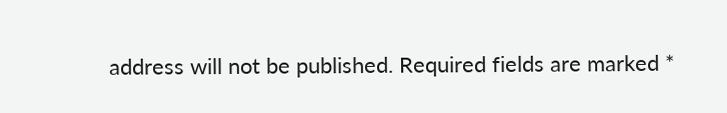address will not be published. Required fields are marked *